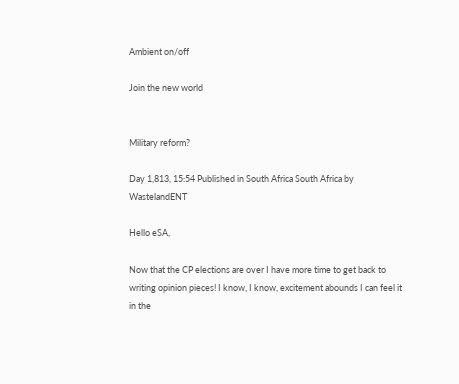Ambient on/off

Join the new world


Military reform?

Day 1,813, 15:54 Published in South Africa South Africa by WastelandENT

Hello eSA,

Now that the CP elections are over I have more time to get back to writing opinion pieces! I know, I know, excitement abounds I can feel it in the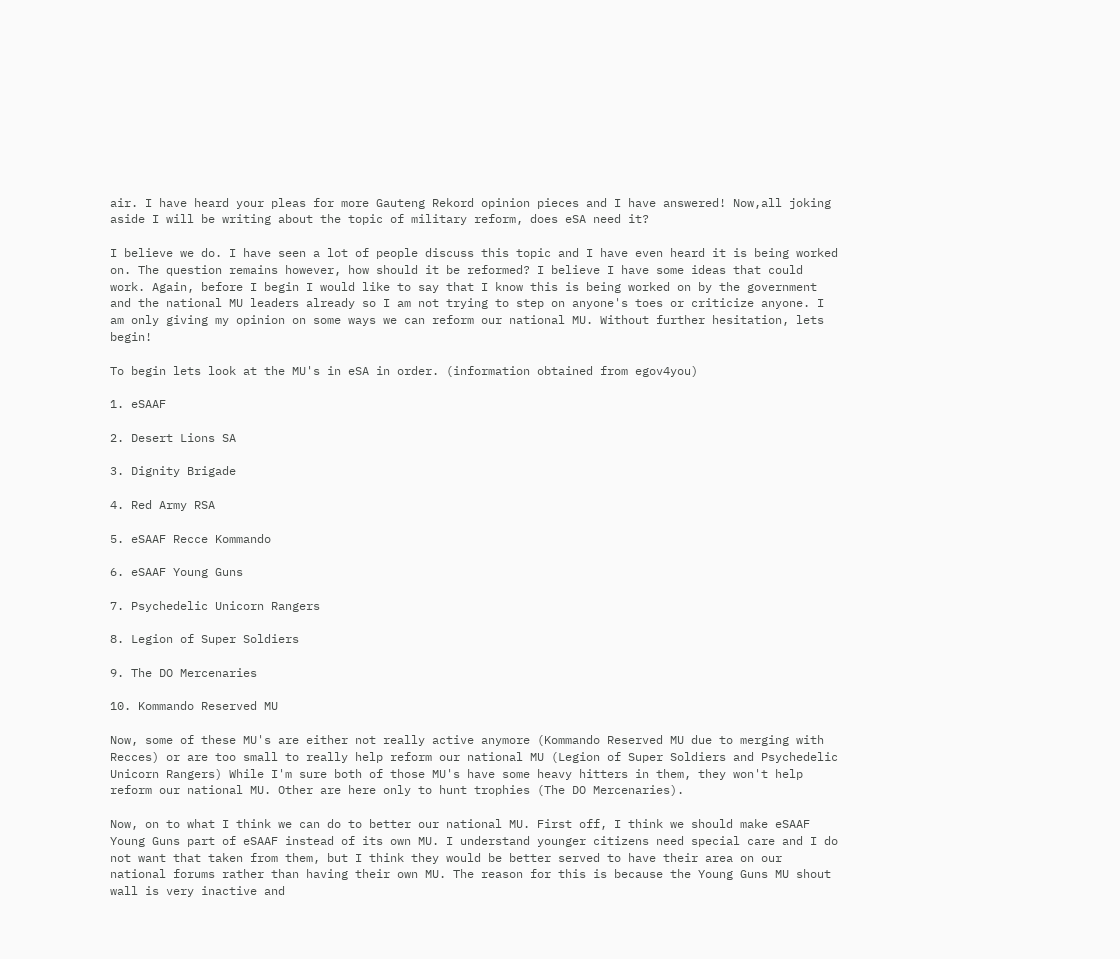air. I have heard your pleas for more Gauteng Rekord opinion pieces and I have answered! Now,all joking aside I will be writing about the topic of military reform, does eSA need it?

I believe we do. I have seen a lot of people discuss this topic and I have even heard it is being worked on. The question remains however, how should it be reformed? I believe I have some ideas that could work. Again, before I begin I would like to say that I know this is being worked on by the government and the national MU leaders already so I am not trying to step on anyone's toes or criticize anyone. I am only giving my opinion on some ways we can reform our national MU. Without further hesitation, lets begin!

To begin lets look at the MU's in eSA in order. (information obtained from egov4you)

1. eSAAF

2. Desert Lions SA

3. Dignity Brigade

4. Red Army RSA

5. eSAAF Recce Kommando

6. eSAAF Young Guns

7. Psychedelic Unicorn Rangers

8. Legion of Super Soldiers

9. The DO Mercenaries

10. Kommando Reserved MU

Now, some of these MU's are either not really active anymore (Kommando Reserved MU due to merging with Recces) or are too small to really help reform our national MU (Legion of Super Soldiers and Psychedelic Unicorn Rangers) While I'm sure both of those MU's have some heavy hitters in them, they won't help reform our national MU. Other are here only to hunt trophies (The DO Mercenaries).

Now, on to what I think we can do to better our national MU. First off, I think we should make eSAAF Young Guns part of eSAAF instead of its own MU. I understand younger citizens need special care and I do not want that taken from them, but I think they would be better served to have their area on our national forums rather than having their own MU. The reason for this is because the Young Guns MU shout wall is very inactive and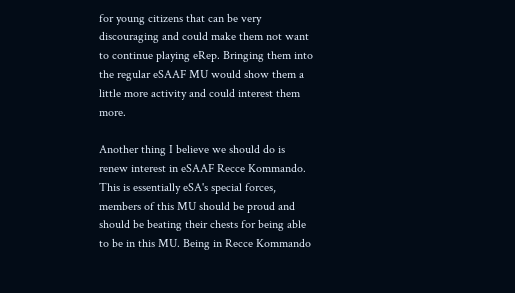for young citizens that can be very discouraging and could make them not want to continue playing eRep. Bringing them into the regular eSAAF MU would show them a little more activity and could interest them more.

Another thing I believe we should do is renew interest in eSAAF Recce Kommando. This is essentially eSA's special forces, members of this MU should be proud and should be beating their chests for being able to be in this MU. Being in Recce Kommando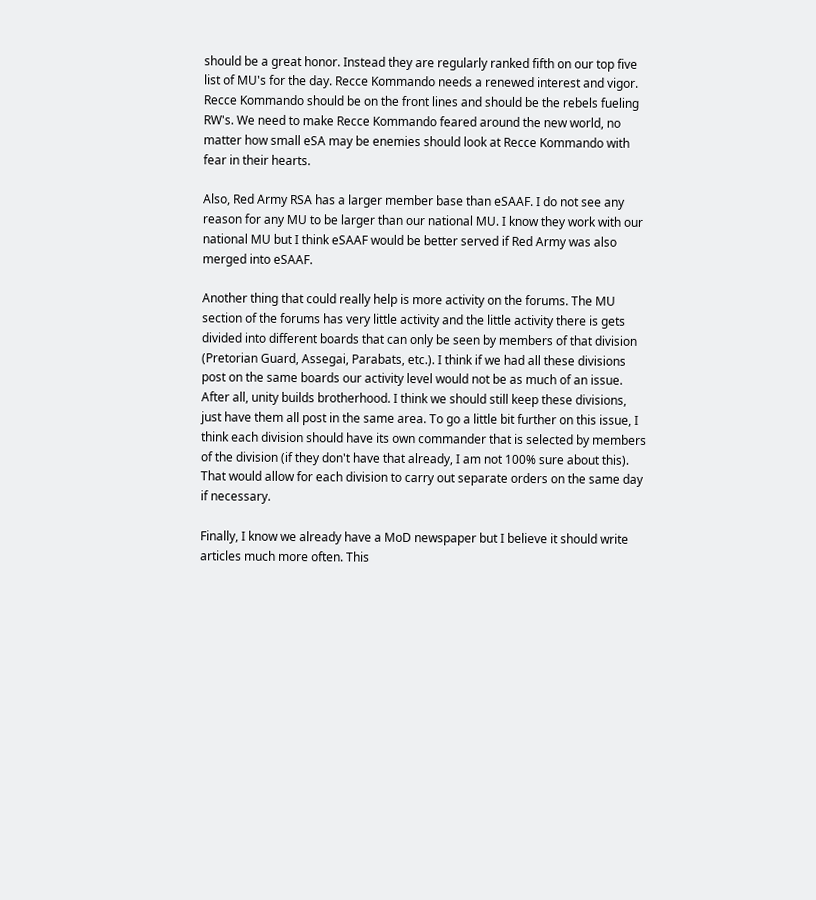should be a great honor. Instead they are regularly ranked fifth on our top five list of MU's for the day. Recce Kommando needs a renewed interest and vigor. Recce Kommando should be on the front lines and should be the rebels fueling RW's. We need to make Recce Kommando feared around the new world, no matter how small eSA may be enemies should look at Recce Kommando with fear in their hearts.

Also, Red Army RSA has a larger member base than eSAAF. I do not see any reason for any MU to be larger than our national MU. I know they work with our national MU but I think eSAAF would be better served if Red Army was also merged into eSAAF.

Another thing that could really help is more activity on the forums. The MU section of the forums has very little activity and the little activity there is gets divided into different boards that can only be seen by members of that division (Pretorian Guard, Assegai, Parabats, etc.). I think if we had all these divisions post on the same boards our activity level would not be as much of an issue. After all, unity builds brotherhood. I think we should still keep these divisions, just have them all post in the same area. To go a little bit further on this issue, I think each division should have its own commander that is selected by members of the division (if they don't have that already, I am not 100% sure about this). That would allow for each division to carry out separate orders on the same day if necessary.

Finally, I know we already have a MoD newspaper but I believe it should write articles much more often. This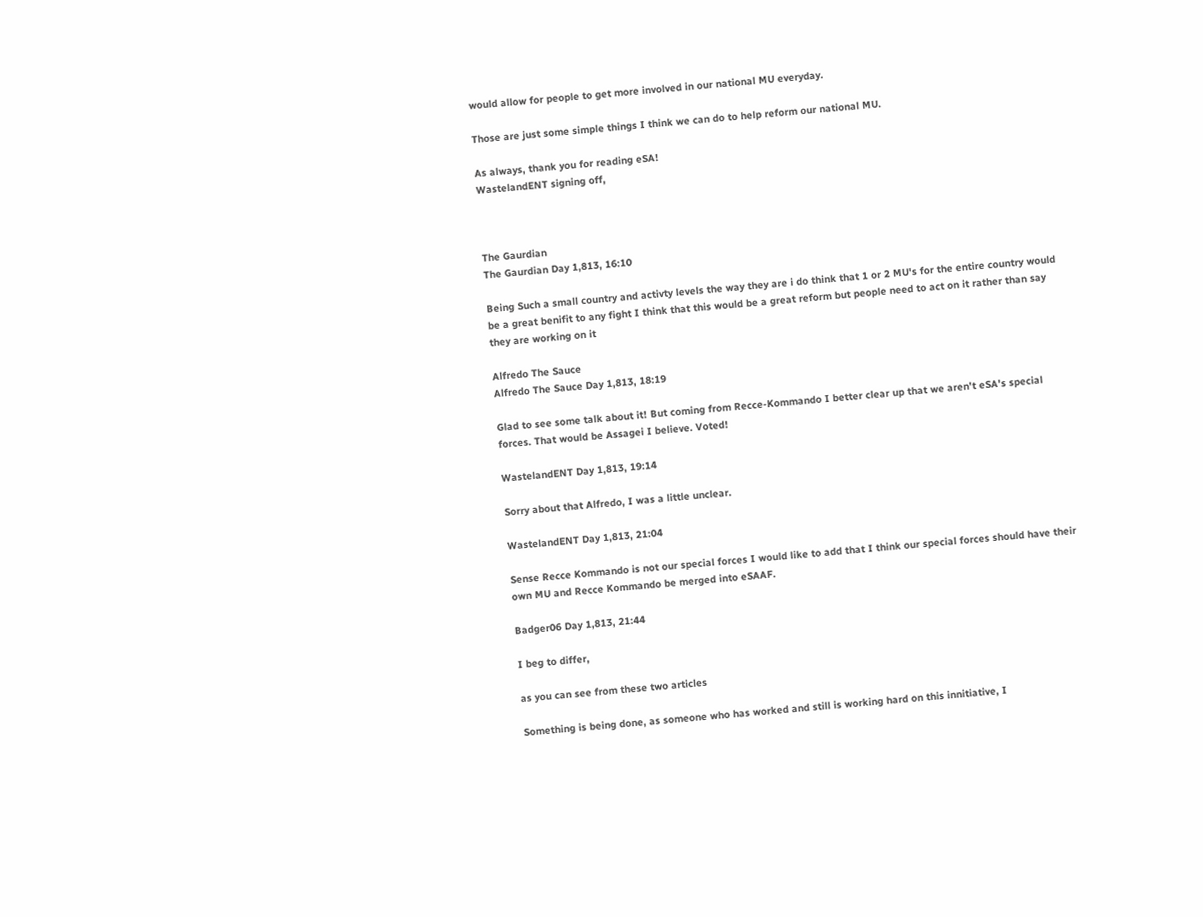would allow for people to get more involved in our national MU everyday.

Those are just some simple things I think we can do to help reform our national MU.

As always, thank you for reading eSA!
WastelandENT signing off,



The Gaurdian
The Gaurdian Day 1,813, 16:10

Being Such a small country and activty levels the way they are i do think that 1 or 2 MU's for the entire country would be a great benifit to any fight I think that this would be a great reform but people need to act on it rather than say they are working on it

Alfredo The Sauce
Alfredo The Sauce Day 1,813, 18:19

Glad to see some talk about it! But coming from Recce-Kommando I better clear up that we aren't eSA's special forces. That would be Assagei I believe. Voted!

WastelandENT Day 1,813, 19:14

Sorry about that Alfredo, I was a little unclear.

WastelandENT Day 1,813, 21:04

Sense Recce Kommando is not our special forces I would like to add that I think our special forces should have their own MU and Recce Kommando be merged into eSAAF.

Badger06 Day 1,813, 21:44

I beg to differ,

as you can see from these two articles

Something is being done, as someone who has worked and still is working hard on this innitiative, I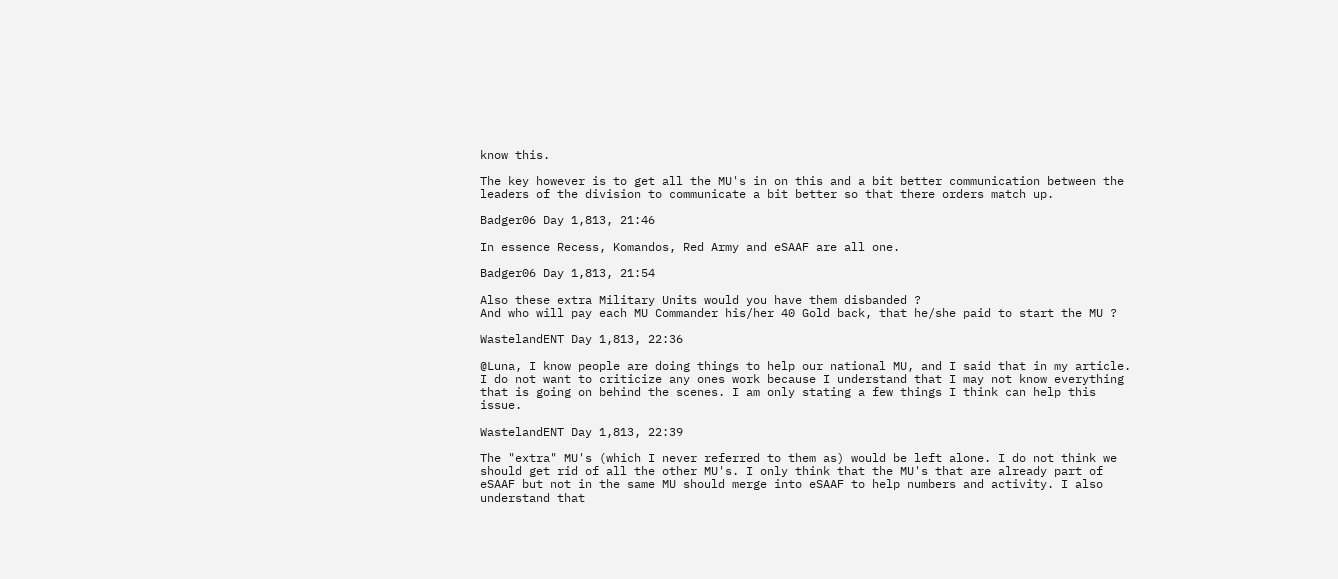know this.

The key however is to get all the MU's in on this and a bit better communication between the leaders of the division to communicate a bit better so that there orders match up.

Badger06 Day 1,813, 21:46

In essence Recess, Komandos, Red Army and eSAAF are all one.

Badger06 Day 1,813, 21:54

Also these extra Military Units would you have them disbanded ?
And who will pay each MU Commander his/her 40 Gold back, that he/she paid to start the MU ?

WastelandENT Day 1,813, 22:36

@Luna, I know people are doing things to help our national MU, and I said that in my article. I do not want to criticize any ones work because I understand that I may not know everything that is going on behind the scenes. I am only stating a few things I think can help this issue.

WastelandENT Day 1,813, 22:39

The "extra" MU's (which I never referred to them as) would be left alone. I do not think we should get rid of all the other MU's. I only think that the MU's that are already part of eSAAF but not in the same MU should merge into eSAAF to help numbers and activity. I also understand that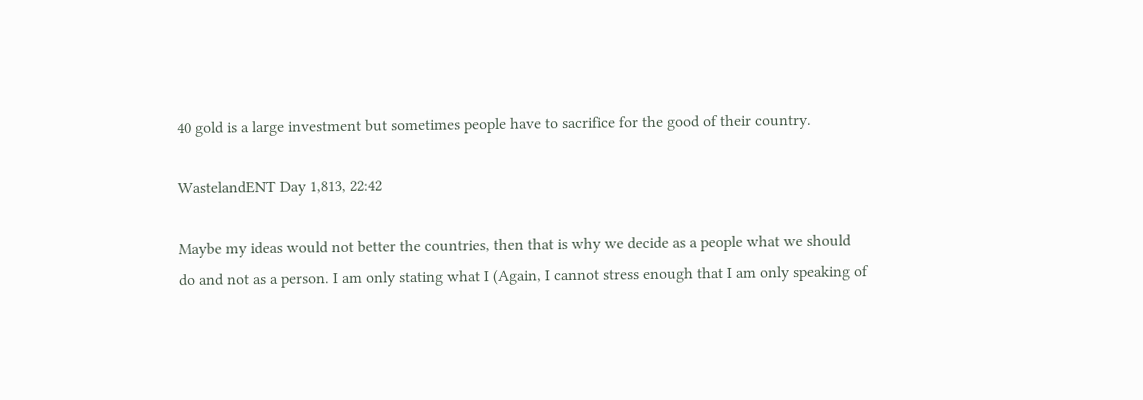40 gold is a large investment but sometimes people have to sacrifice for the good of their country.

WastelandENT Day 1,813, 22:42

Maybe my ideas would not better the countries, then that is why we decide as a people what we should do and not as a person. I am only stating what I (Again, I cannot stress enough that I am only speaking of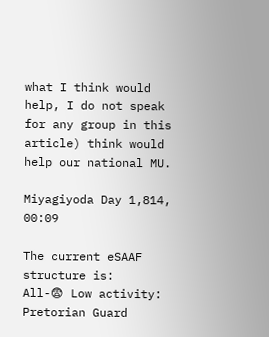what I think would help, I do not speak for any group in this article) think would help our national MU.

Miyagiyoda Day 1,814, 00:09

The current eSAAF structure is:
All-😨 Low activity: Pretorian Guard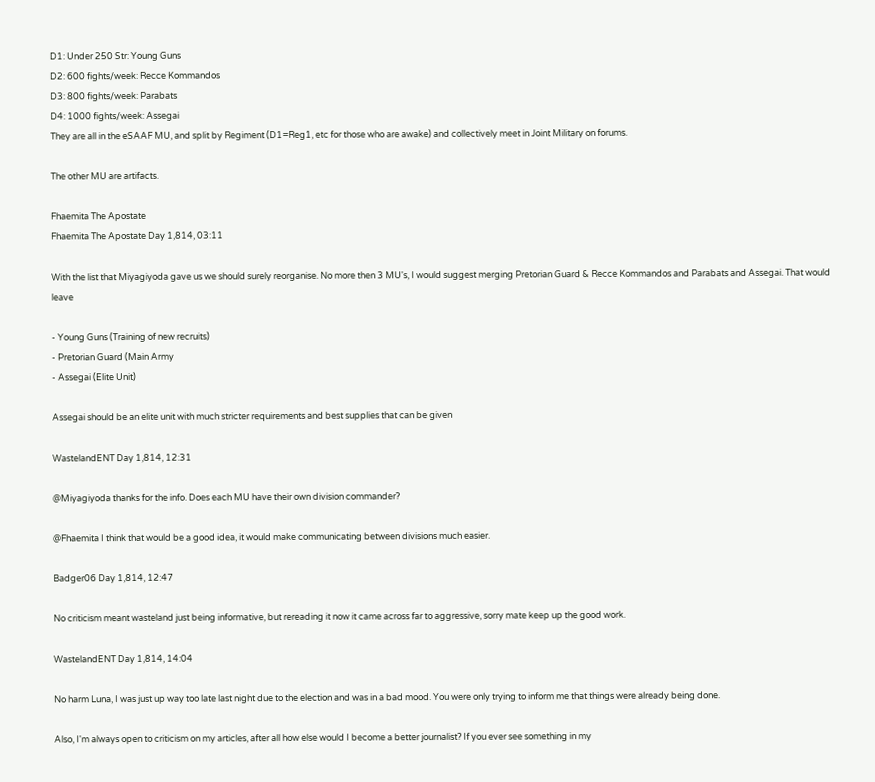D1: Under 250 Str: Young Guns
D2: 600 fights/week: Recce Kommandos
D3: 800 fights/week: Parabats
D4: 1000 fights/week: Assegai
They are all in the eSAAF MU, and split by Regiment (D1=Reg1, etc for those who are awake) and collectively meet in Joint Military on forums.

The other MU are artifacts.

Fhaemita The Apostate
Fhaemita The Apostate Day 1,814, 03:11

With the list that Miyagiyoda gave us we should surely reorganise. No more then 3 MU's, I would suggest merging Pretorian Guard & Recce Kommandos and Parabats and Assegai. That would leave

- Young Guns (Training of new recruits)
- Pretorian Guard (Main Army
- Assegai (Elite Unit)

Assegai should be an elite unit with much stricter requirements and best supplies that can be given

WastelandENT Day 1,814, 12:31

@Miyagiyoda thanks for the info. Does each MU have their own division commander?

@Fhaemita I think that would be a good idea, it would make communicating between divisions much easier.

Badger06 Day 1,814, 12:47

No criticism meant wasteland just being informative, but rereading it now it came across far to aggressive, sorry mate keep up the good work.

WastelandENT Day 1,814, 14:04

No harm Luna, I was just up way too late last night due to the election and was in a bad mood. You were only trying to inform me that things were already being done.

Also, I'm always open to criticism on my articles, after all how else would I become a better journalist? If you ever see something in my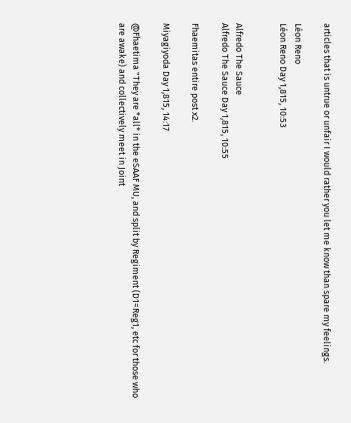articles that is untrue or unfair I would rather you let me know than spare my feelings.

Léon Reno
Léon Reno Day 1,815, 10:53


Alfredo The Sauce
Alfredo The Sauce Day 1,815, 10:55

Fhaemitas entire post x2.

Miyagiyoda Day 1,815, 14:17

@Fhaetima "They are *all* in the eSAAF MU, and split by Regiment (D1=Reg1, etc for those who are awake) and collectively meet in Joint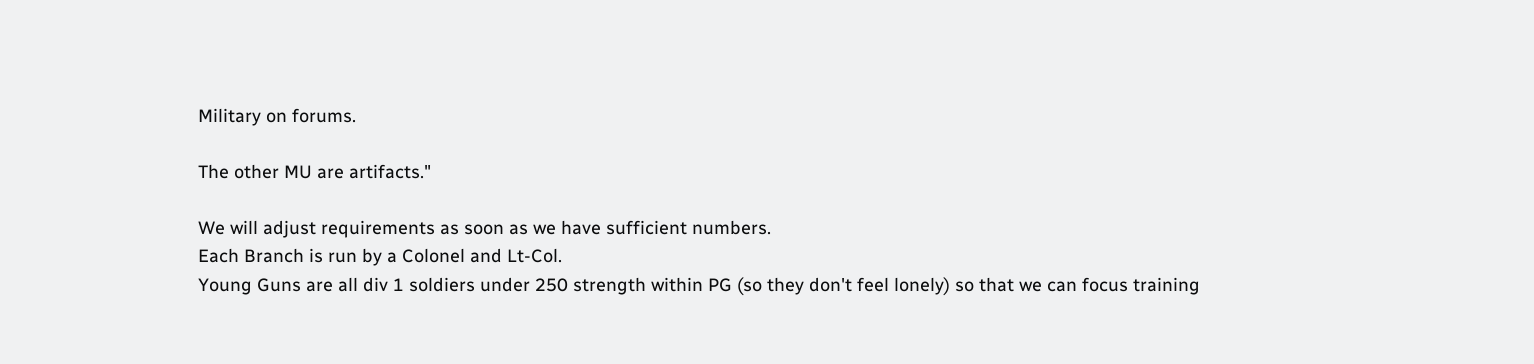Military on forums.

The other MU are artifacts."

We will adjust requirements as soon as we have sufficient numbers.
Each Branch is run by a Colonel and Lt-Col.
Young Guns are all div 1 soldiers under 250 strength within PG (so they don't feel lonely) so that we can focus training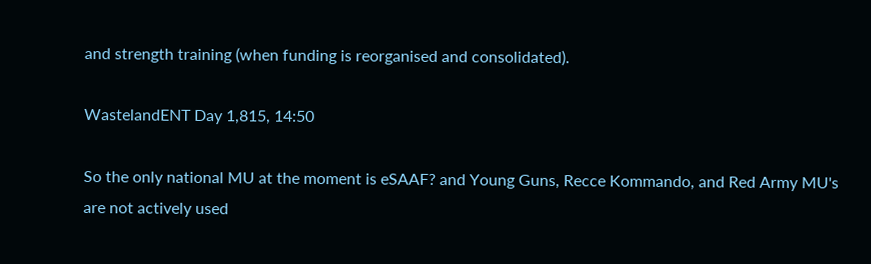and strength training (when funding is reorganised and consolidated).

WastelandENT Day 1,815, 14:50

So the only national MU at the moment is eSAAF? and Young Guns, Recce Kommando, and Red Army MU's are not actively used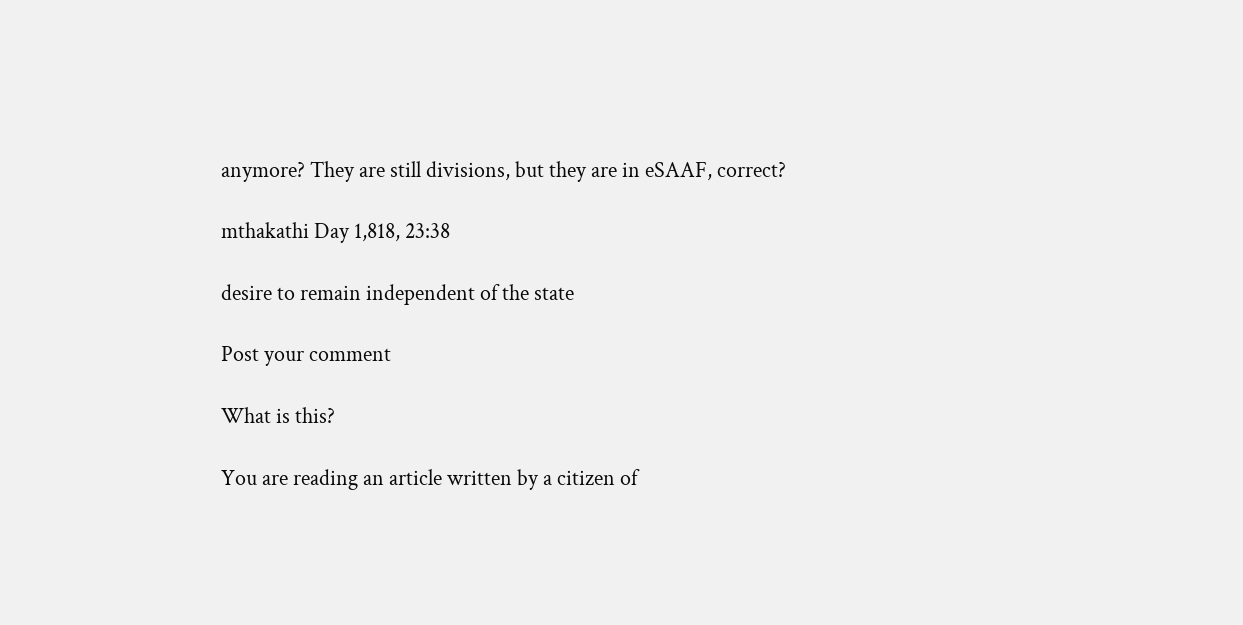anymore? They are still divisions, but they are in eSAAF, correct?

mthakathi Day 1,818, 23:38

desire to remain independent of the state

Post your comment

What is this?

You are reading an article written by a citizen of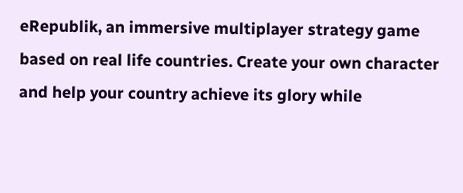eRepublik, an immersive multiplayer strategy game based on real life countries. Create your own character and help your country achieve its glory while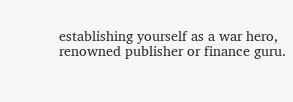establishing yourself as a war hero, renowned publisher or finance guru.